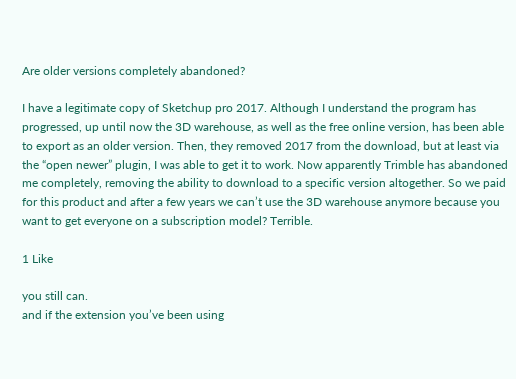Are older versions completely abandoned?

I have a legitimate copy of Sketchup pro 2017. Although I understand the program has progressed, up until now the 3D warehouse, as well as the free online version, has been able to export as an older version. Then, they removed 2017 from the download, but at least via the “open newer” plugin, I was able to get it to work. Now apparently Trimble has abandoned me completely, removing the ability to download to a specific version altogether. So we paid for this product and after a few years we can’t use the 3D warehouse anymore because you want to get everyone on a subscription model? Terrible.

1 Like

you still can.
and if the extension you’ve been using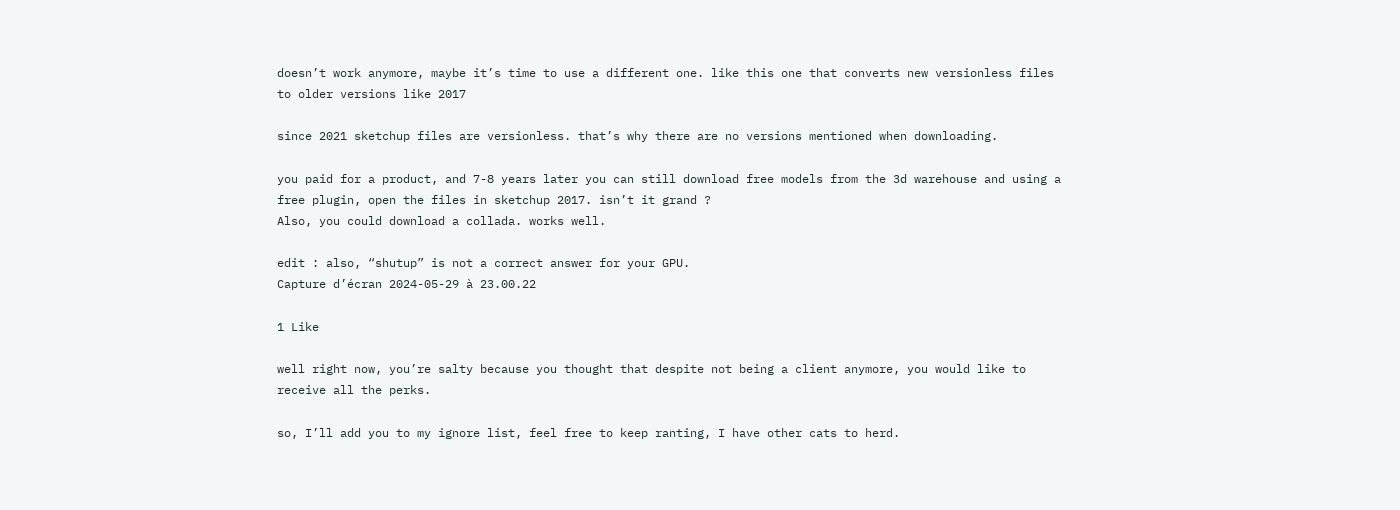doesn’t work anymore, maybe it’s time to use a different one. like this one that converts new versionless files to older versions like 2017

since 2021 sketchup files are versionless. that’s why there are no versions mentioned when downloading.

you paid for a product, and 7-8 years later you can still download free models from the 3d warehouse and using a free plugin, open the files in sketchup 2017. isn’t it grand ?
Also, you could download a collada. works well.

edit : also, “shutup” is not a correct answer for your GPU.
Capture d’écran 2024-05-29 à 23.00.22

1 Like

well right now, you’re salty because you thought that despite not being a client anymore, you would like to receive all the perks.

so, I’ll add you to my ignore list, feel free to keep ranting, I have other cats to herd.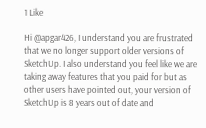1 Like

Hi @apgar426, I understand you are frustrated that we no longer support older versions of SketchUp. I also understand you feel like we are taking away features that you paid for but as other users have pointed out, your version of SketchUp is 8 years out of date and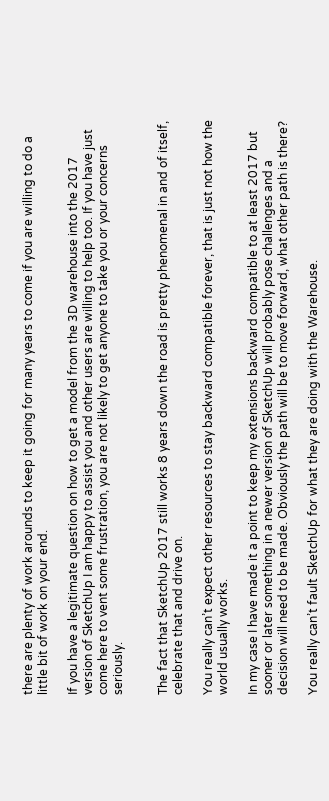there are plenty of work arounds to keep it going for many years to come if you are willing to do a little bit of work on your end.

If you have a legitimate question on how to get a model from the 3D warehouse into the 2017 version of SketchUp I am happy to assist you and other users are willing to help too. If you have just come here to vent some frustration, you are not likely to get anyone to take you or your concerns seriously.


The fact that SketchUp 2017 still works 8 years down the road is pretty phenomenal in and of itself, celebrate that and drive on.

You really can’t expect other resources to stay backward compatible forever, that is just not how the world usually works.

In my case I have made it a point to keep my extensions backward compatible to at least 2017 but sooner or later something in a newer version of SketchUp will probably pose challenges and a decision will need to be made. Obviously the path will be to move forward, what other path is there?

You really can’t fault SketchUp for what they are doing with the Warehouse.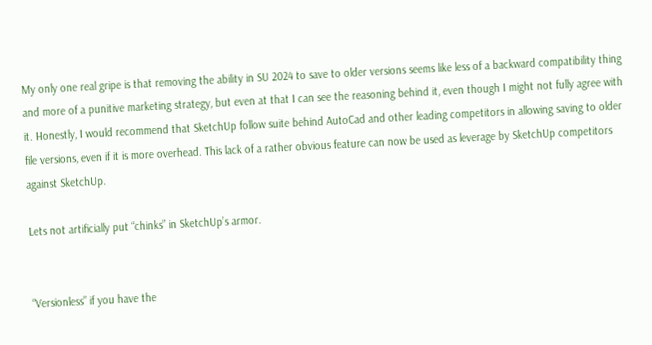My only one real gripe is that removing the ability in SU 2024 to save to older versions seems like less of a backward compatibility thing and more of a punitive marketing strategy, but even at that I can see the reasoning behind it, even though I might not fully agree with it. Honestly, I would recommend that SketchUp follow suite behind AutoCad and other leading competitors in allowing saving to older file versions, even if it is more overhead. This lack of a rather obvious feature can now be used as leverage by SketchUp competitors against SketchUp.

Lets not artificially put “chinks” in SketchUp’s armor.


“Versionless” if you have the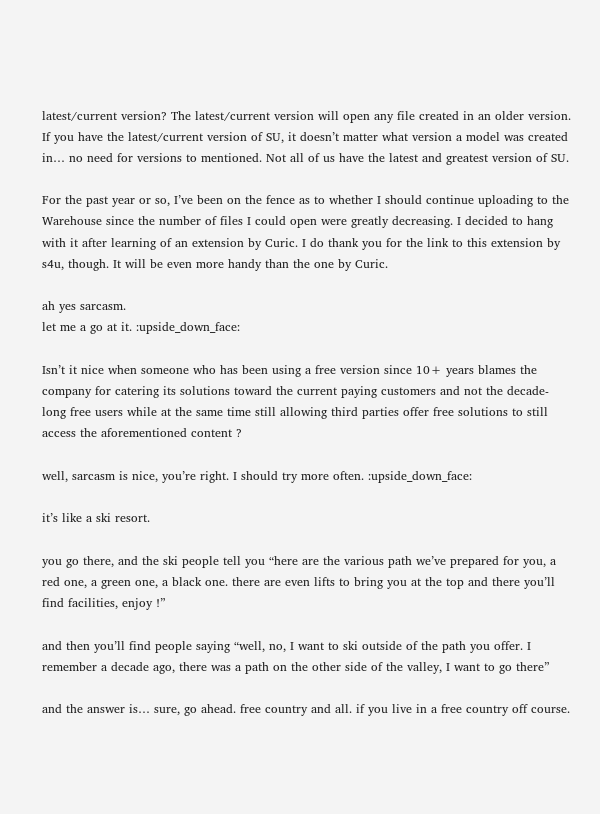latest/current version? The latest/current version will open any file created in an older version. If you have the latest/current version of SU, it doesn’t matter what version a model was created in… no need for versions to mentioned. Not all of us have the latest and greatest version of SU.

For the past year or so, I’ve been on the fence as to whether I should continue uploading to the Warehouse since the number of files I could open were greatly decreasing. I decided to hang with it after learning of an extension by Curic. I do thank you for the link to this extension by s4u, though. It will be even more handy than the one by Curic.

ah yes sarcasm.
let me a go at it. :upside_down_face:

Isn’t it nice when someone who has been using a free version since 10+ years blames the company for catering its solutions toward the current paying customers and not the decade-long free users while at the same time still allowing third parties offer free solutions to still access the aforementioned content ?

well, sarcasm is nice, you’re right. I should try more often. :upside_down_face:

it’s like a ski resort.

you go there, and the ski people tell you “here are the various path we’ve prepared for you, a red one, a green one, a black one. there are even lifts to bring you at the top and there you’ll find facilities, enjoy !”

and then you’ll find people saying “well, no, I want to ski outside of the path you offer. I remember a decade ago, there was a path on the other side of the valley, I want to go there”

and the answer is… sure, go ahead. free country and all. if you live in a free country off course.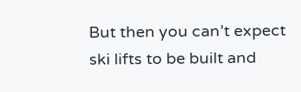But then you can’t expect ski lifts to be built and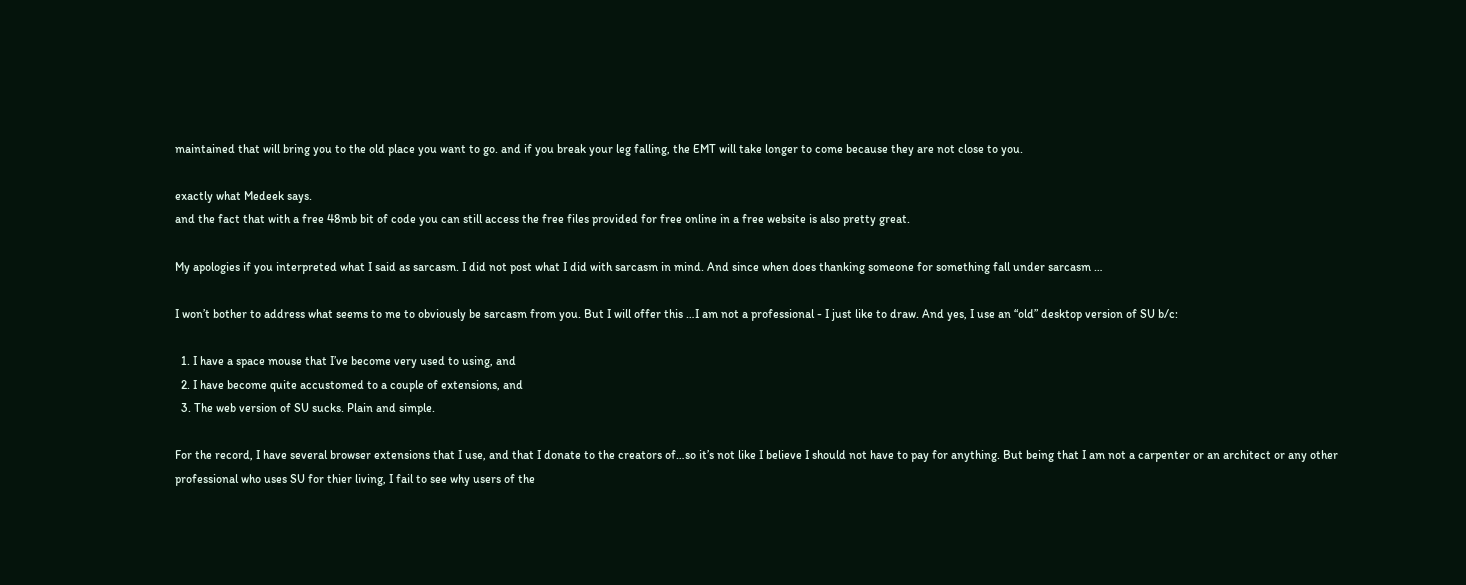maintained that will bring you to the old place you want to go. and if you break your leg falling, the EMT will take longer to come because they are not close to you.

exactly what Medeek says.
and the fact that with a free 48mb bit of code you can still access the free files provided for free online in a free website is also pretty great.

My apologies if you interpreted what I said as sarcasm. I did not post what I did with sarcasm in mind. And since when does thanking someone for something fall under sarcasm …

I won’t bother to address what seems to me to obviously be sarcasm from you. But I will offer this …I am not a professional - I just like to draw. And yes, I use an “old” desktop version of SU b/c:

  1. I have a space mouse that I’ve become very used to using, and
  2. I have become quite accustomed to a couple of extensions, and
  3. The web version of SU sucks. Plain and simple.

For the record, I have several browser extensions that I use, and that I donate to the creators of…so it’s not like I believe I should not have to pay for anything. But being that I am not a carpenter or an architect or any other professional who uses SU for thier living, I fail to see why users of the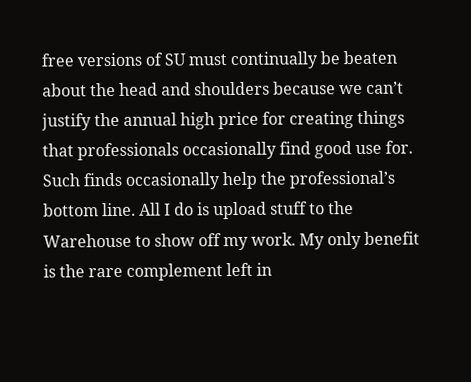free versions of SU must continually be beaten about the head and shoulders because we can’t justify the annual high price for creating things that professionals occasionally find good use for. Such finds occasionally help the professional’s bottom line. All I do is upload stuff to the Warehouse to show off my work. My only benefit is the rare complement left in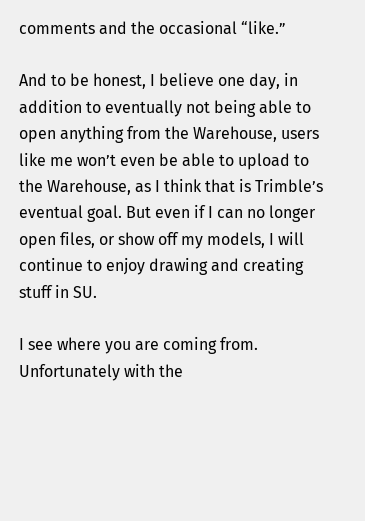comments and the occasional “like.”

And to be honest, I believe one day, in addition to eventually not being able to open anything from the Warehouse, users like me won’t even be able to upload to the Warehouse, as I think that is Trimble’s eventual goal. But even if I can no longer open files, or show off my models, I will continue to enjoy drawing and creating stuff in SU.

I see where you are coming from. Unfortunately with the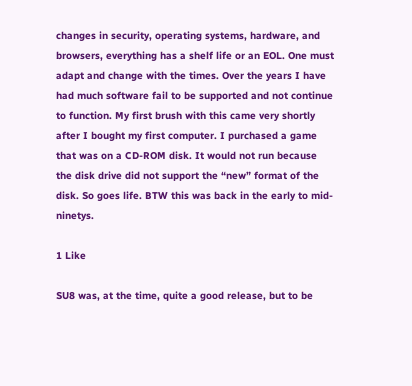changes in security, operating systems, hardware, and browsers, everything has a shelf life or an EOL. One must adapt and change with the times. Over the years I have had much software fail to be supported and not continue to function. My first brush with this came very shortly after I bought my first computer. I purchased a game that was on a CD-ROM disk. It would not run because the disk drive did not support the “new” format of the disk. So goes life. BTW this was back in the early to mid-ninetys.

1 Like

SU8 was, at the time, quite a good release, but to be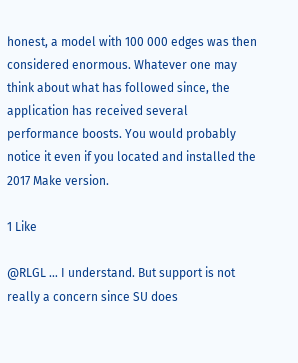honest, a model with 100 000 edges was then considered enormous. Whatever one may think about what has followed since, the application has received several performance boosts. You would probably notice it even if you located and installed the 2017 Make version.

1 Like

@RLGL … I understand. But support is not really a concern since SU does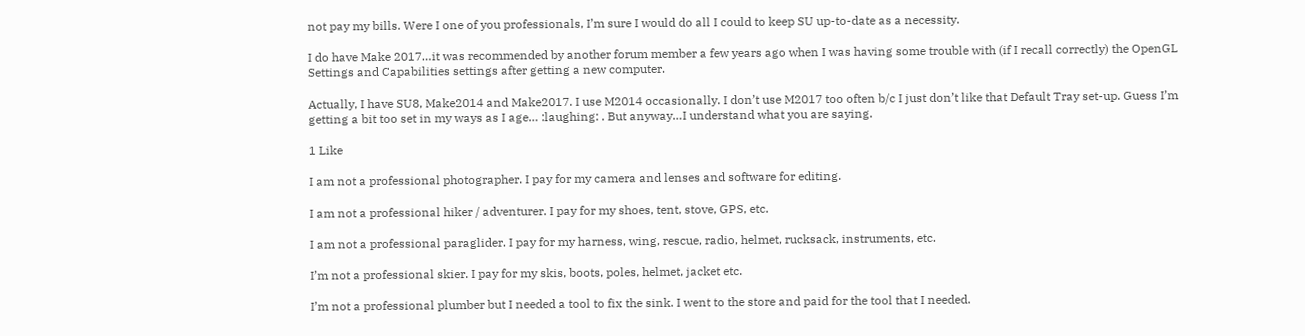not pay my bills. Were I one of you professionals, I’m sure I would do all I could to keep SU up-to-date as a necessity.

I do have Make 2017…it was recommended by another forum member a few years ago when I was having some trouble with (if I recall correctly) the OpenGL Settings and Capabilities settings after getting a new computer.

Actually, I have SU8, Make2014 and Make2017. I use M2014 occasionally. I don’t use M2017 too often b/c I just don’t like that Default Tray set-up. Guess I’m getting a bit too set in my ways as I age… :laughing: . But anyway…I understand what you are saying.

1 Like

I am not a professional photographer. I pay for my camera and lenses and software for editing.

I am not a professional hiker / adventurer. I pay for my shoes, tent, stove, GPS, etc.

I am not a professional paraglider. I pay for my harness, wing, rescue, radio, helmet, rucksack, instruments, etc.

I’m not a professional skier. I pay for my skis, boots, poles, helmet, jacket etc.

I’m not a professional plumber but I needed a tool to fix the sink. I went to the store and paid for the tool that I needed.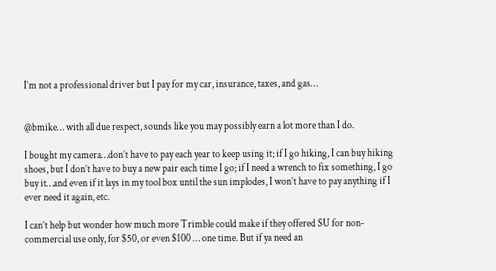I’m not a professional driver but I pay for my car, insurance, taxes, and gas…


@bmike… with all due respect, sounds like you may possibly earn a lot more than I do.

I bought my camera…don’t have to pay each year to keep using it; if I go hiking, I can buy hiking shoes, but I don’t have to buy a new pair each time I go; if I need a wrench to fix something, I go buy it…and even if it lays in my tool box until the sun implodes, I won’t have to pay anything if I ever need it again, etc.

I can’t help but wonder how much more Trimble could make if they offered SU for non-commercial use only, for $50, or even $100 … one time. But if ya need an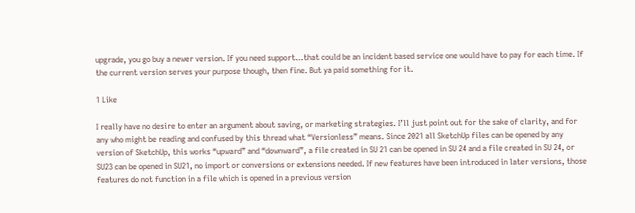upgrade, you go buy a newer version. If you need support…that could be an incident based service one would have to pay for each time. If the current version serves your purpose though, then fine. But ya paid something for it.

1 Like

I really have no desire to enter an argument about saving, or marketing strategies. I’ll just point out for the sake of clarity, and for any who might be reading and confused by this thread what “Versionless” means. Since 2021 all SketchUp files can be opened by any version of SketchUp, this works “upward” and “downward”, a file created in SU 21 can be opened in SU 24 and a file created in SU 24, or SU23 can be opened in SU21, no import or conversions or extensions needed. If new features have been introduced in later versions, those features do not function in a file which is opened in a previous version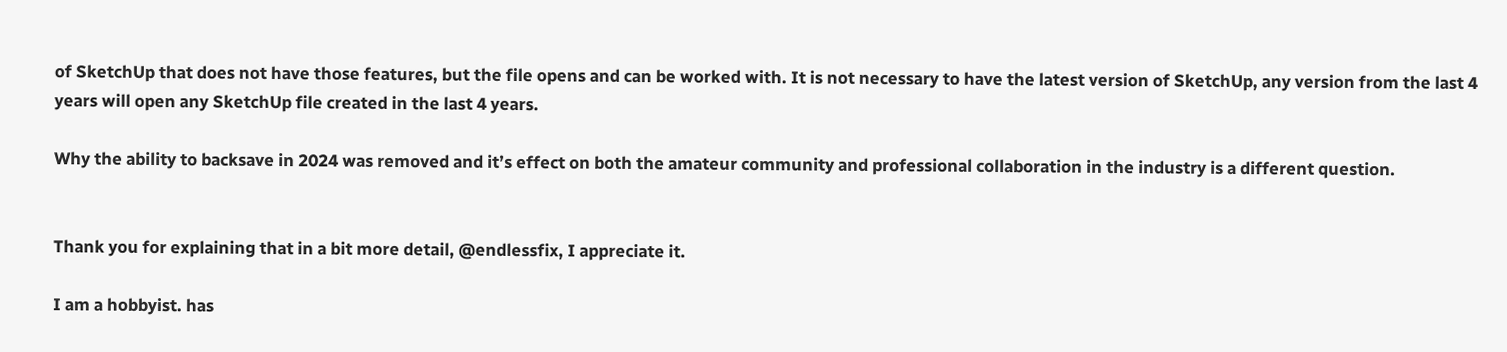of SketchUp that does not have those features, but the file opens and can be worked with. It is not necessary to have the latest version of SketchUp, any version from the last 4 years will open any SketchUp file created in the last 4 years.

Why the ability to backsave in 2024 was removed and it’s effect on both the amateur community and professional collaboration in the industry is a different question.


Thank you for explaining that in a bit more detail, @endlessfix, I appreciate it.

I am a hobbyist. has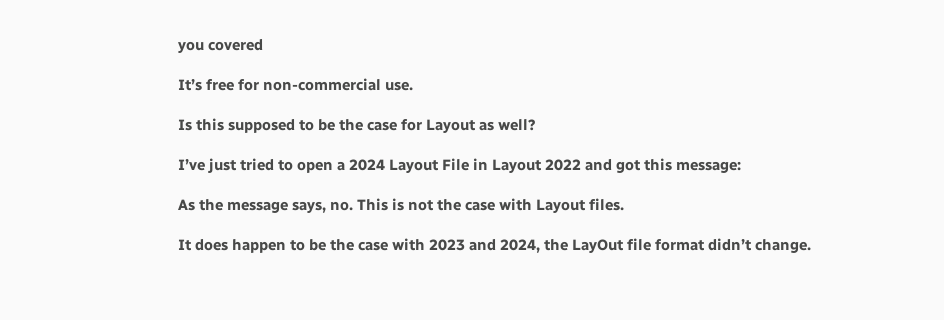you covered

It’s free for non-commercial use.

Is this supposed to be the case for Layout as well?

I’ve just tried to open a 2024 Layout File in Layout 2022 and got this message:

As the message says, no. This is not the case with Layout files.

It does happen to be the case with 2023 and 2024, the LayOut file format didn’t change.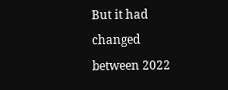But it had changed between 2022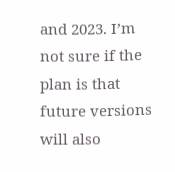and 2023. I’m not sure if the plan is that future versions will also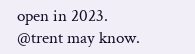open in 2023. @trent may know.